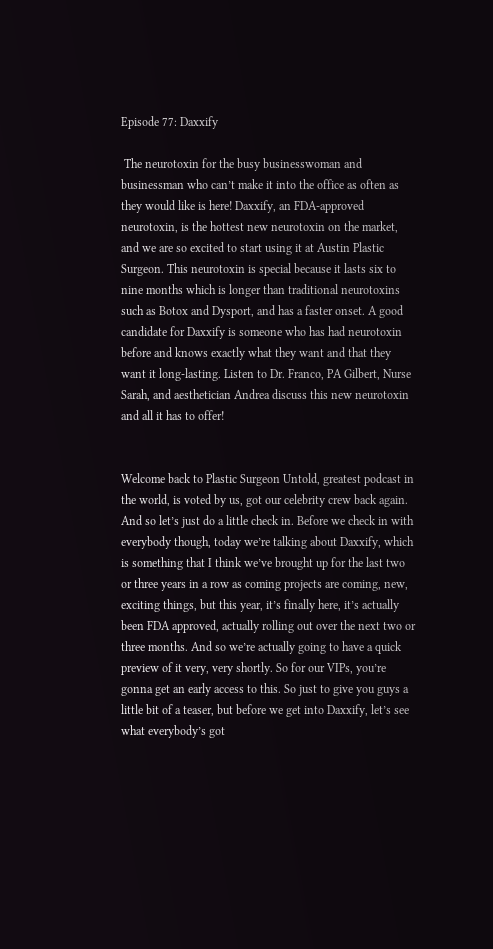Episode 77: Daxxify

 The neurotoxin for the busy businesswoman and businessman who can’t make it into the office as often as they would like is here! Daxxify, an FDA-approved neurotoxin, is the hottest new neurotoxin on the market, and we are so excited to start using it at Austin Plastic Surgeon. This neurotoxin is special because it lasts six to nine months which is longer than traditional neurotoxins such as Botox and Dysport, and has a faster onset. A good candidate for Daxxify is someone who has had neurotoxin before and knows exactly what they want and that they want it long-lasting. Listen to Dr. Franco, PA Gilbert, Nurse Sarah, and aesthetician Andrea discuss this new neurotoxin and all it has to offer!


Welcome back to Plastic Surgeon Untold, greatest podcast in the world, is voted by us, got our celebrity crew back again. And so let’s just do a little check in. Before we check in with everybody though, today we’re talking about Daxxify, which is something that I think we’ve brought up for the last two or three years in a row as coming projects are coming, new, exciting things, but this year, it’s finally here, it’s actually been FDA approved, actually rolling out over the next two or three months. And so we’re actually going to have a quick preview of it very, very shortly. So for our VIPs, you’re gonna get an early access to this. So just to give you guys a little bit of a teaser, but before we get into Daxxify, let’s see what everybody’s got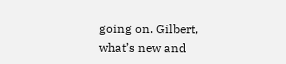going on. Gilbert, what’s new and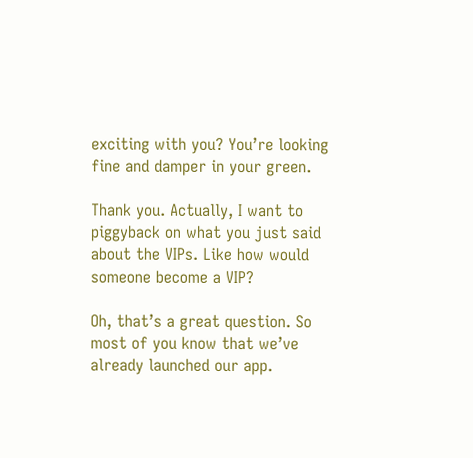exciting with you? You’re looking fine and damper in your green.

Thank you. Actually, I want to piggyback on what you just said about the VIPs. Like how would someone become a VIP?

Oh, that’s a great question. So most of you know that we’ve already launched our app.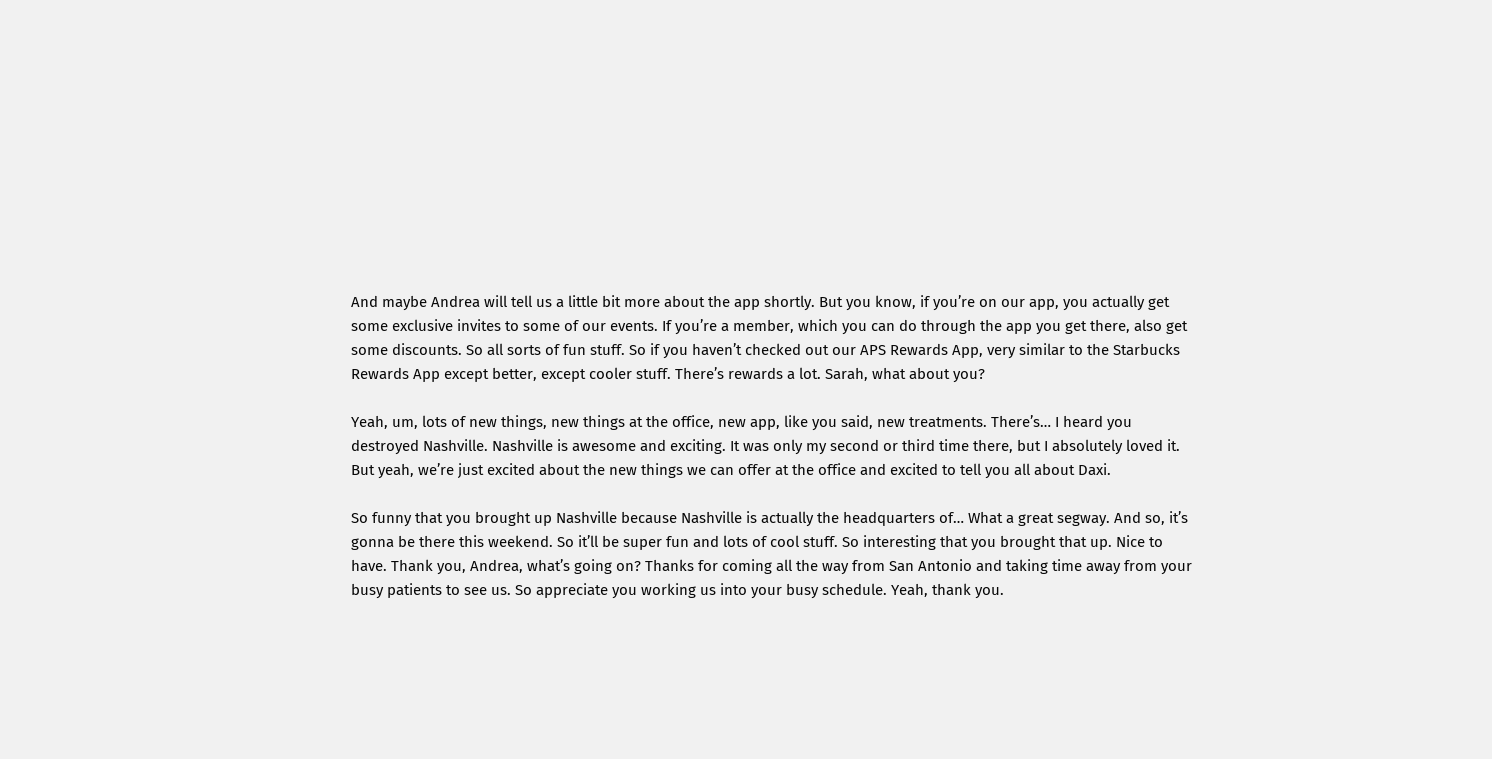And maybe Andrea will tell us a little bit more about the app shortly. But you know, if you’re on our app, you actually get some exclusive invites to some of our events. If you’re a member, which you can do through the app you get there, also get some discounts. So all sorts of fun stuff. So if you haven’t checked out our APS Rewards App, very similar to the Starbucks Rewards App except better, except cooler stuff. There’s rewards a lot. Sarah, what about you?

Yeah, um, lots of new things, new things at the office, new app, like you said, new treatments. There’s… I heard you destroyed Nashville. Nashville is awesome and exciting. It was only my second or third time there, but I absolutely loved it. But yeah, we’re just excited about the new things we can offer at the office and excited to tell you all about Daxi.

So funny that you brought up Nashville because Nashville is actually the headquarters of… What a great segway. And so, it’s gonna be there this weekend. So it’ll be super fun and lots of cool stuff. So interesting that you brought that up. Nice to have. Thank you, Andrea, what’s going on? Thanks for coming all the way from San Antonio and taking time away from your busy patients to see us. So appreciate you working us into your busy schedule. Yeah, thank you.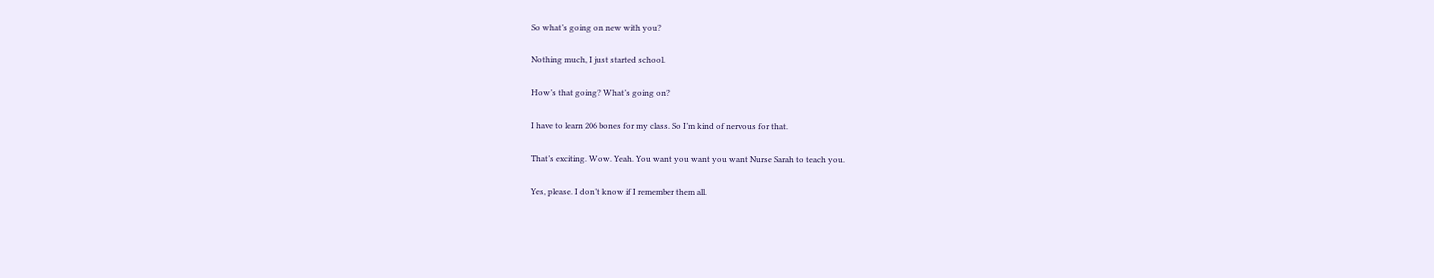So what’s going on new with you?

Nothing much, I just started school.

How’s that going? What’s going on?

I have to learn 206 bones for my class. So I’m kind of nervous for that.

That’s exciting. Wow. Yeah. You want you want you want Nurse Sarah to teach you.

Yes, please. I don’t know if I remember them all.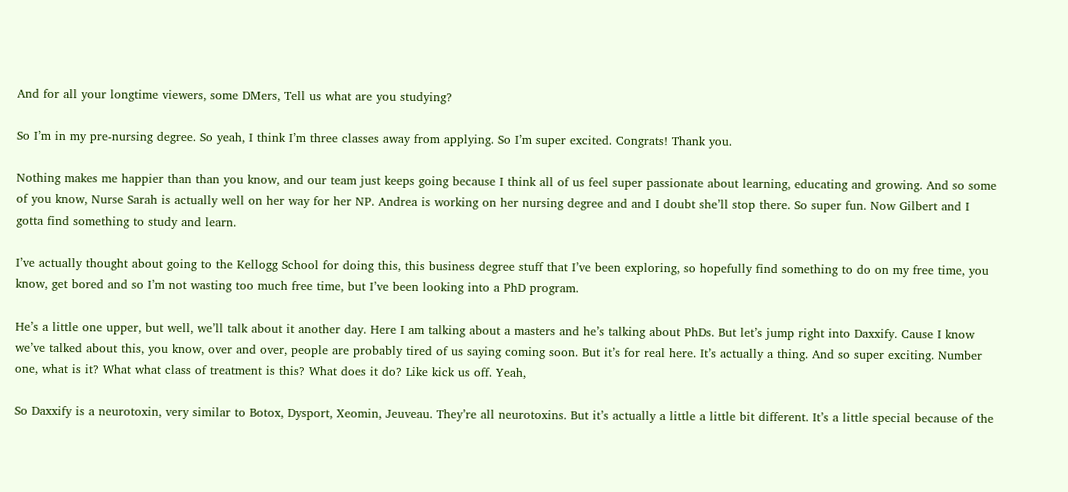And for all your longtime viewers, some DMers, Tell us what are you studying?

So I’m in my pre-nursing degree. So yeah, I think I’m three classes away from applying. So I’m super excited. Congrats! Thank you.

Nothing makes me happier than than you know, and our team just keeps going because I think all of us feel super passionate about learning, educating and growing. And so some of you know, Nurse Sarah is actually well on her way for her NP. Andrea is working on her nursing degree and and I doubt she’ll stop there. So super fun. Now Gilbert and I gotta find something to study and learn.

I’ve actually thought about going to the Kellogg School for doing this, this business degree stuff that I’ve been exploring, so hopefully find something to do on my free time, you know, get bored and so I’m not wasting too much free time, but I’ve been looking into a PhD program.

He’s a little one upper, but well, we’ll talk about it another day. Here I am talking about a masters and he’s talking about PhDs. But let’s jump right into Daxxify. Cause I know we’ve talked about this, you know, over and over, people are probably tired of us saying coming soon. But it’s for real here. It’s actually a thing. And so super exciting. Number one, what is it? What what class of treatment is this? What does it do? Like kick us off. Yeah,

So Daxxify is a neurotoxin, very similar to Botox, Dysport, Xeomin, Jeuveau. They’re all neurotoxins. But it’s actually a little a little bit different. It’s a little special because of the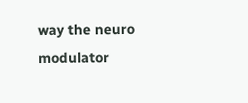way the neuro modulator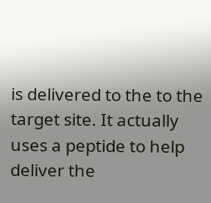is delivered to the to the target site. It actually uses a peptide to help deliver the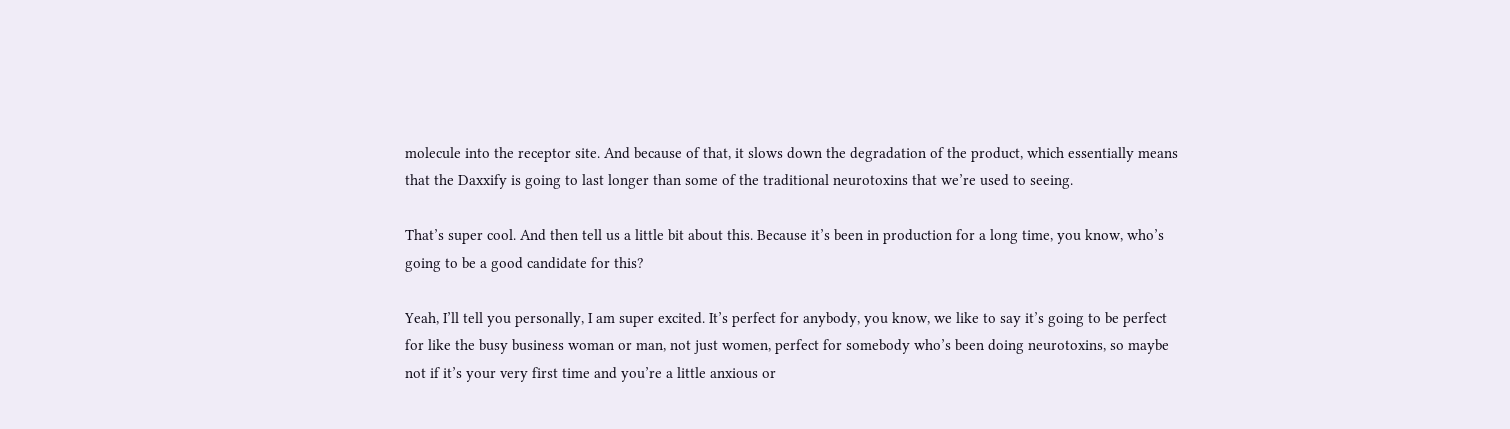molecule into the receptor site. And because of that, it slows down the degradation of the product, which essentially means that the Daxxify is going to last longer than some of the traditional neurotoxins that we’re used to seeing.

That’s super cool. And then tell us a little bit about this. Because it’s been in production for a long time, you know, who’s going to be a good candidate for this?

Yeah, I’ll tell you personally, I am super excited. It’s perfect for anybody, you know, we like to say it’s going to be perfect for like the busy business woman or man, not just women, perfect for somebody who’s been doing neurotoxins, so maybe not if it’s your very first time and you’re a little anxious or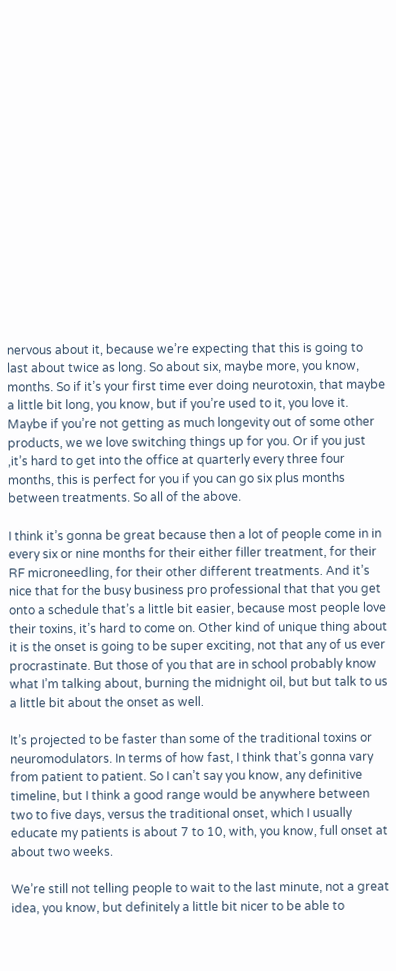nervous about it, because we’re expecting that this is going to last about twice as long. So about six, maybe more, you know, months. So if it’s your first time ever doing neurotoxin, that maybe a little bit long, you know, but if you’re used to it, you love it. Maybe if you’re not getting as much longevity out of some other products, we we love switching things up for you. Or if you just ,it’s hard to get into the office at quarterly every three four months, this is perfect for you if you can go six plus months between treatments. So all of the above.

I think it’s gonna be great because then a lot of people come in in every six or nine months for their either filler treatment, for their RF microneedling, for their other different treatments. And it’s nice that for the busy business pro professional that that you get onto a schedule that’s a little bit easier, because most people love their toxins, it’s hard to come on. Other kind of unique thing about it is the onset is going to be super exciting, not that any of us ever procrastinate. But those of you that are in school probably know what I’m talking about, burning the midnight oil, but but talk to us a little bit about the onset as well.

It’s projected to be faster than some of the traditional toxins or neuromodulators. In terms of how fast, I think that’s gonna vary from patient to patient. So I can’t say you know, any definitive timeline, but I think a good range would be anywhere between two to five days, versus the traditional onset, which I usually educate my patients is about 7 to 10, with, you know, full onset at about two weeks.

We’re still not telling people to wait to the last minute, not a great idea, you know, but definitely a little bit nicer to be able to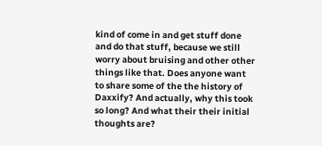kind of come in and get stuff done and do that stuff, because we still worry about bruising and other other things like that. Does anyone want to share some of the the history of Daxxify? And actually, why this took so long? And what their their initial thoughts are?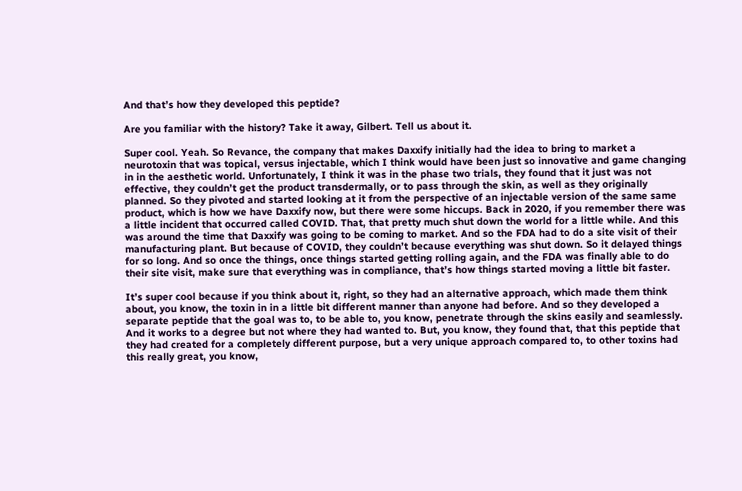And that’s how they developed this peptide?

Are you familiar with the history? Take it away, Gilbert. Tell us about it.

Super cool. Yeah. So Revance, the company that makes Daxxify initially had the idea to bring to market a neurotoxin that was topical, versus injectable, which I think would have been just so innovative and game changing in in the aesthetic world. Unfortunately, I think it was in the phase two trials, they found that it just was not effective, they couldn’t get the product transdermally, or to pass through the skin, as well as they originally planned. So they pivoted and started looking at it from the perspective of an injectable version of the same same product, which is how we have Daxxify now, but there were some hiccups. Back in 2020, if you remember there was a little incident that occurred called COVID. That, that pretty much shut down the world for a little while. And this was around the time that Daxxify was going to be coming to market. And so the FDA had to do a site visit of their manufacturing plant. But because of COVID, they couldn’t because everything was shut down. So it delayed things for so long. And so once the things, once things started getting rolling again, and the FDA was finally able to do their site visit, make sure that everything was in compliance, that’s how things started moving a little bit faster.

It’s super cool because if you think about it, right, so they had an alternative approach, which made them think about, you know, the toxin in in a little bit different manner than anyone had before. And so they developed a separate peptide that the goal was to, to be able to, you know, penetrate through the skins easily and seamlessly. And it works to a degree but not where they had wanted to. But, you know, they found that, that this peptide that they had created for a completely different purpose, but a very unique approach compared to, to other toxins had this really great, you know,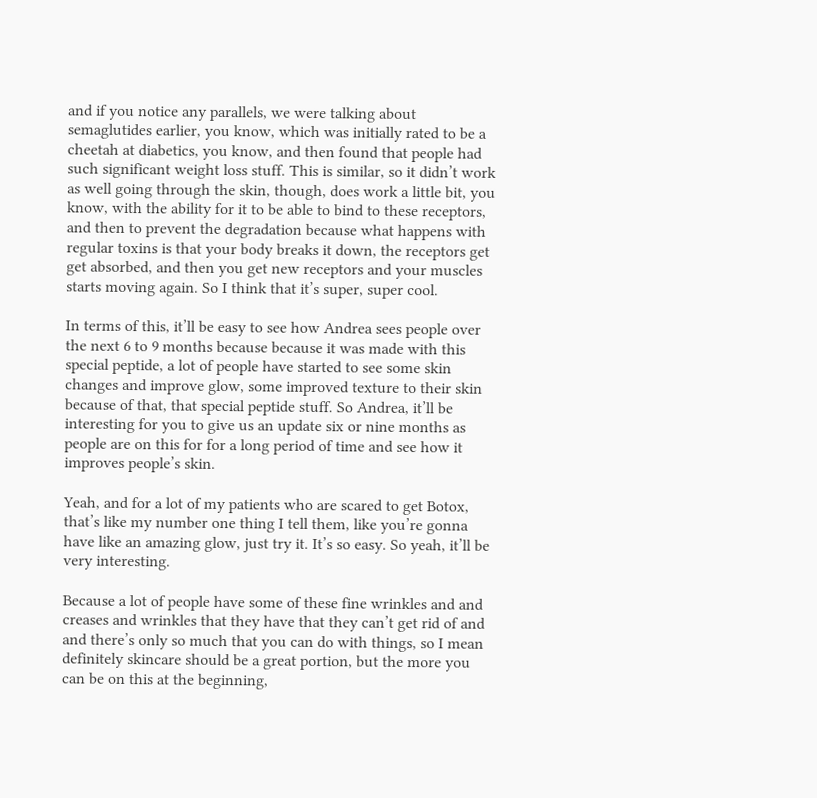and if you notice any parallels, we were talking about semaglutides earlier, you know, which was initially rated to be a cheetah at diabetics, you know, and then found that people had such significant weight loss stuff. This is similar, so it didn’t work as well going through the skin, though, does work a little bit, you know, with the ability for it to be able to bind to these receptors, and then to prevent the degradation because what happens with regular toxins is that your body breaks it down, the receptors get get absorbed, and then you get new receptors and your muscles starts moving again. So I think that it’s super, super cool.

In terms of this, it’ll be easy to see how Andrea sees people over the next 6 to 9 months because because it was made with this special peptide, a lot of people have started to see some skin changes and improve glow, some improved texture to their skin because of that, that special peptide stuff. So Andrea, it’ll be interesting for you to give us an update six or nine months as people are on this for for a long period of time and see how it improves people’s skin.

Yeah, and for a lot of my patients who are scared to get Botox, that’s like my number one thing I tell them, like you’re gonna have like an amazing glow, just try it. It’s so easy. So yeah, it’ll be very interesting.

Because a lot of people have some of these fine wrinkles and and creases and wrinkles that they have that they can’t get rid of and and there’s only so much that you can do with things, so I mean definitely skincare should be a great portion, but the more you can be on this at the beginning,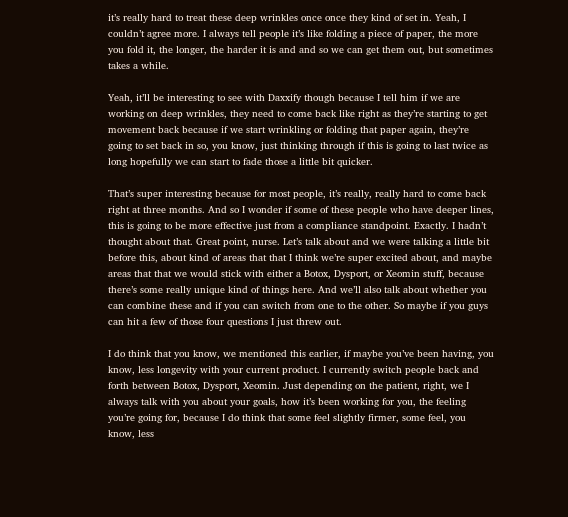it’s really hard to treat these deep wrinkles once once they kind of set in. Yeah, I couldn’t agree more. I always tell people it’s like folding a piece of paper, the more you fold it, the longer, the harder it is and and so we can get them out, but sometimes takes a while.

Yeah, it’ll be interesting to see with Daxxify though because I tell him if we are working on deep wrinkles, they need to come back like right as they’re starting to get movement back because if we start wrinkling or folding that paper again, they’re going to set back in so, you know, just thinking through if this is going to last twice as long hopefully we can start to fade those a little bit quicker.

That’s super interesting because for most people, it’s really, really hard to come back right at three months. And so I wonder if some of these people who have deeper lines, this is going to be more effective just from a compliance standpoint. Exactly. I hadn’t thought about that. Great point, nurse. Let’s talk about and we were talking a little bit before this, about kind of areas that that I think we’re super excited about, and maybe areas that that we would stick with either a Botox, Dysport, or Xeomin stuff, because there’s some really unique kind of things here. And we’ll also talk about whether you can combine these and if you can switch from one to the other. So maybe if you guys can hit a few of those four questions I just threw out.

I do think that you know, we mentioned this earlier, if maybe you’ve been having, you know, less longevity with your current product. I currently switch people back and forth between Botox, Dysport, Xeomin. Just depending on the patient, right, we I always talk with you about your goals, how it’s been working for you, the feeling you’re going for, because I do think that some feel slightly firmer, some feel, you know, less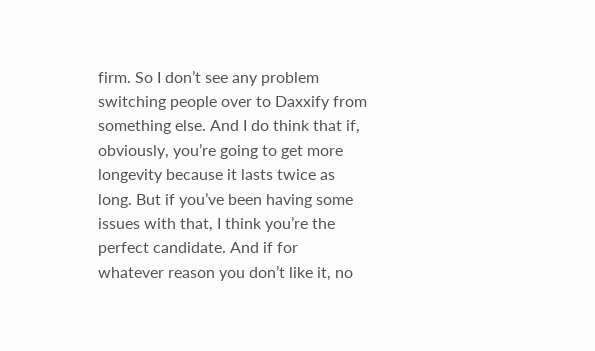firm. So I don’t see any problem switching people over to Daxxify from something else. And I do think that if, obviously, you’re going to get more longevity because it lasts twice as long. But if you’ve been having some issues with that, I think you’re the perfect candidate. And if for whatever reason you don’t like it, no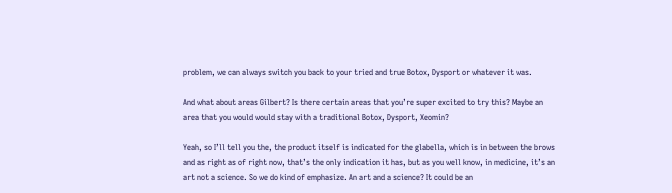problem, we can always switch you back to your tried and true Botox, Dysport or whatever it was.

And what about areas Gilbert? Is there certain areas that you’re super excited to try this? Maybe an area that you would would stay with a traditional Botox, Dysport, Xeomin?

Yeah, so I’ll tell you the, the product itself is indicated for the glabella, which is in between the brows and as right as of right now, that’s the only indication it has, but as you well know, in medicine, it’s an art not a science. So we do kind of emphasize. An art and a science? It could be an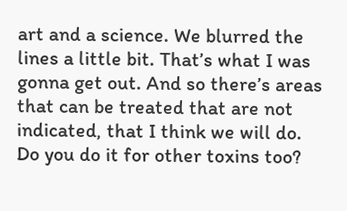art and a science. We blurred the lines a little bit. That’s what I was gonna get out. And so there’s areas that can be treated that are not indicated, that I think we will do. Do you do it for other toxins too?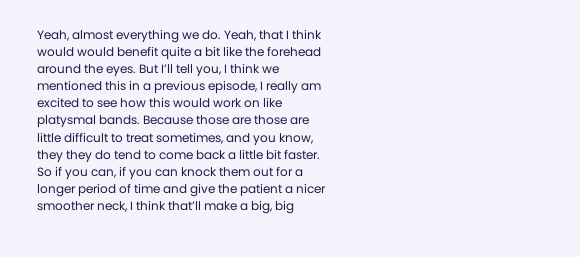Yeah, almost everything we do. Yeah, that I think would would benefit quite a bit like the forehead around the eyes. But I’ll tell you, I think we mentioned this in a previous episode, I really am excited to see how this would work on like platysmal bands. Because those are those are little difficult to treat sometimes, and you know, they they do tend to come back a little bit faster. So if you can, if you can knock them out for a longer period of time and give the patient a nicer smoother neck, I think that’ll make a big, big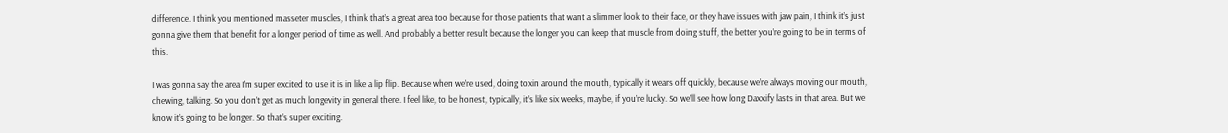difference. I think you mentioned masseter muscles, I think that’s a great area too because for those patients that want a slimmer look to their face, or they have issues with jaw pain, I think it’s just gonna give them that benefit for a longer period of time as well. And probably a better result because the longer you can keep that muscle from doing stuff, the better you’re going to be in terms of this.

I was gonna say the area I’m super excited to use it is in like a lip flip. Because when we’re used, doing toxin around the mouth, typically it wears off quickly, because we’re always moving our mouth, chewing, talking. So you don’t get as much longevity in general there. I feel like, to be honest, typically, it’s like six weeks, maybe, if you’re lucky. So we’ll see how long Daxxify lasts in that area. But we know it’s going to be longer. So that’s super exciting.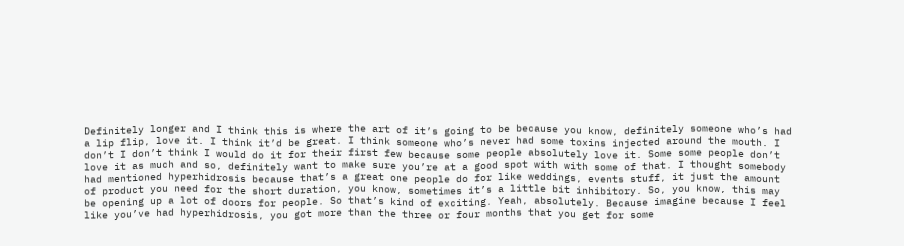Definitely longer and I think this is where the art of it’s going to be because you know, definitely someone who’s had a lip flip, love it. I think it’d be great. I think someone who’s never had some toxins injected around the mouth. I don’t I don’t think I would do it for their first few because some people absolutely love it. Some some people don’t love it as much and so, definitely want to make sure you’re at a good spot with with some of that. I thought somebody had mentioned hyperhidrosis because that’s a great one people do for like weddings, events stuff, it just the amount of product you need for the short duration, you know, sometimes it’s a little bit inhibitory. So, you know, this may be opening up a lot of doors for people. So that’s kind of exciting. Yeah, absolutely. Because imagine because I feel like you’ve had hyperhidrosis, you got more than the three or four months that you get for some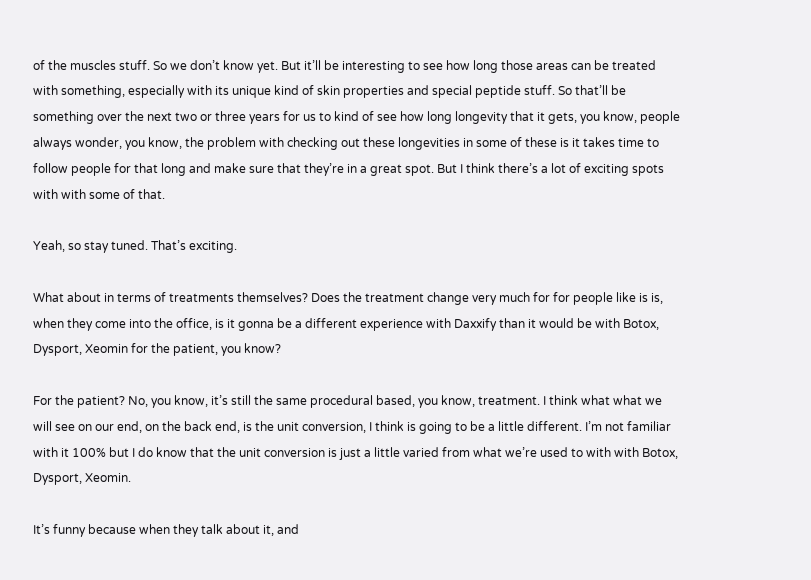of the muscles stuff. So we don’t know yet. But it’ll be interesting to see how long those areas can be treated with something, especially with its unique kind of skin properties and special peptide stuff. So that’ll be something over the next two or three years for us to kind of see how long longevity that it gets, you know, people always wonder, you know, the problem with checking out these longevities in some of these is it takes time to follow people for that long and make sure that they’re in a great spot. But I think there’s a lot of exciting spots with with some of that.

Yeah, so stay tuned. That’s exciting.

What about in terms of treatments themselves? Does the treatment change very much for for people like is is, when they come into the office, is it gonna be a different experience with Daxxify than it would be with Botox, Dysport, Xeomin for the patient, you know?

For the patient? No, you know, it’s still the same procedural based, you know, treatment. I think what what we will see on our end, on the back end, is the unit conversion, I think is going to be a little different. I’m not familiar with it 100% but I do know that the unit conversion is just a little varied from what we’re used to with with Botox, Dysport, Xeomin.

It’s funny because when they talk about it, and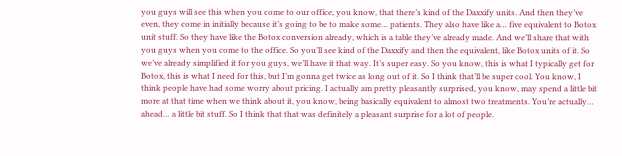you guys will see this when you come to our office, you know, that there’s kind of the Daxxify units. And then they’ve even, they come in initially because it’s going to be to make some… patients. They also have like a… five equivalent to Botox unit stuff. So they have like the Botox conversion already, which is a table they’ve already made. And we’ll share that with you guys when you come to the office. So you’ll see kind of the Daxxify and then the equivalent, like Botox units of it. So we’ve already simplified it for you guys, we’ll have it that way. It’s super easy. So you know, this is what I typically get for Botox, this is what I need for this, but I’m gonna get twice as long out of it. So I think that’ll be super cool. You know, I think people have had some worry about pricing. I actually am pretty pleasantly surprised, you know, may spend a little bit more at that time when we think about it, you know, being basically equivalent to almost two treatments. You’re actually… ahead… a little bit stuff. So I think that that was definitely a pleasant surprise for a lot of people.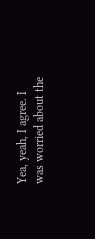Yea, yeah, I agree. I was worried about the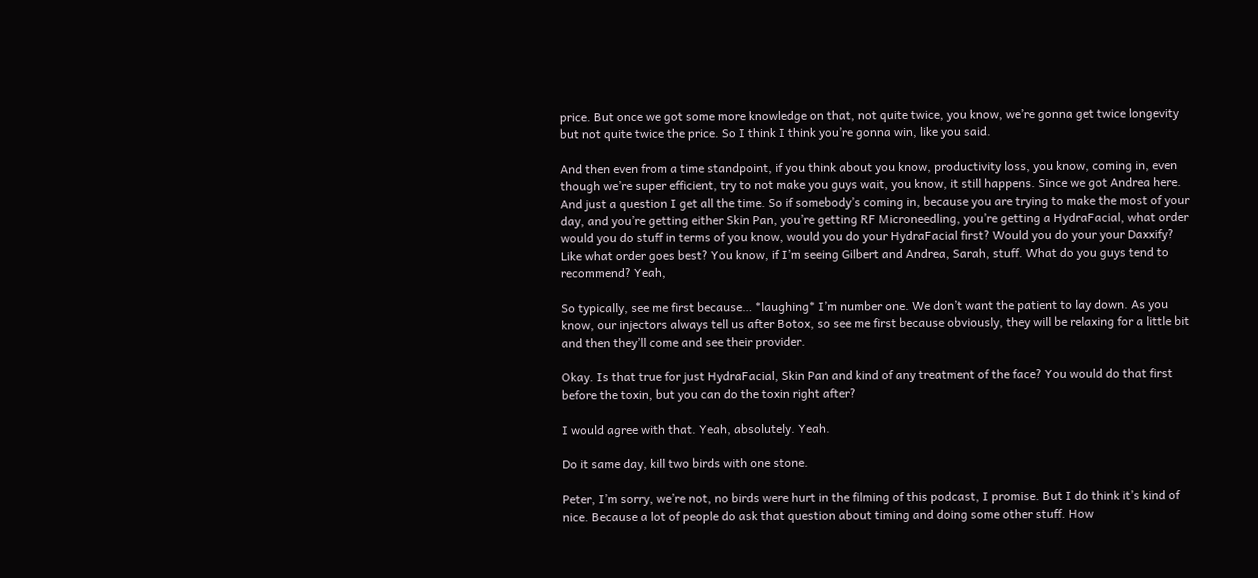price. But once we got some more knowledge on that, not quite twice, you know, we’re gonna get twice longevity but not quite twice the price. So I think I think you’re gonna win, like you said.

And then even from a time standpoint, if you think about you know, productivity loss, you know, coming in, even though we’re super efficient, try to not make you guys wait, you know, it still happens. Since we got Andrea here. And just a question I get all the time. So if somebody’s coming in, because you are trying to make the most of your day, and you’re getting either Skin Pan, you’re getting RF Microneedling, you’re getting a HydraFacial, what order would you do stuff in terms of you know, would you do your HydraFacial first? Would you do your your Daxxify? Like what order goes best? You know, if I’m seeing Gilbert and Andrea, Sarah, stuff. What do you guys tend to recommend? Yeah,

So typically, see me first because… *laughing* I’m number one. We don’t want the patient to lay down. As you know, our injectors always tell us after Botox, so see me first because obviously, they will be relaxing for a little bit and then they’ll come and see their provider.

Okay. Is that true for just HydraFacial, Skin Pan and kind of any treatment of the face? You would do that first before the toxin, but you can do the toxin right after?

I would agree with that. Yeah, absolutely. Yeah.

Do it same day, kill two birds with one stone.

Peter, I’m sorry, we’re not, no birds were hurt in the filming of this podcast, I promise. But I do think it’s kind of nice. Because a lot of people do ask that question about timing and doing some other stuff. How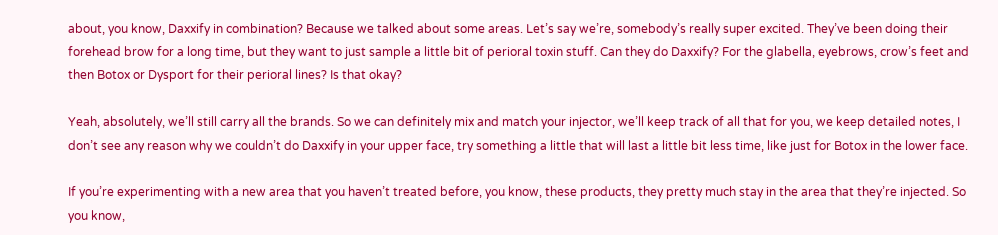about, you know, Daxxify in combination? Because we talked about some areas. Let’s say we’re, somebody’s really super excited. They’ve been doing their forehead brow for a long time, but they want to just sample a little bit of perioral toxin stuff. Can they do Daxxify? For the glabella, eyebrows, crow’s feet and then Botox or Dysport for their perioral lines? Is that okay?

Yeah, absolutely, we’ll still carry all the brands. So we can definitely mix and match your injector, we’ll keep track of all that for you, we keep detailed notes, I don’t see any reason why we couldn’t do Daxxify in your upper face, try something a little that will last a little bit less time, like just for Botox in the lower face.

If you’re experimenting with a new area that you haven’t treated before, you know, these products, they pretty much stay in the area that they’re injected. So you know,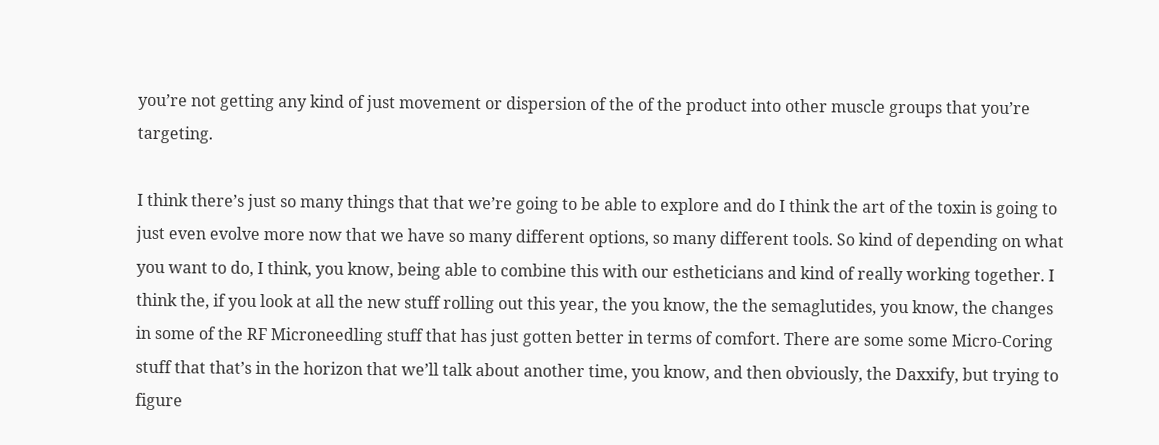you’re not getting any kind of just movement or dispersion of the of the product into other muscle groups that you’re targeting.

I think there’s just so many things that that we’re going to be able to explore and do I think the art of the toxin is going to just even evolve more now that we have so many different options, so many different tools. So kind of depending on what you want to do, I think, you know, being able to combine this with our estheticians and kind of really working together. I think the, if you look at all the new stuff rolling out this year, the you know, the the semaglutides, you know, the changes in some of the RF Microneedling stuff that has just gotten better in terms of comfort. There are some some Micro-Coring stuff that that’s in the horizon that we’ll talk about another time, you know, and then obviously, the Daxxify, but trying to figure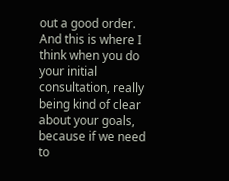out a good order. And this is where I think when you do your initial consultation, really being kind of clear about your goals, because if we need to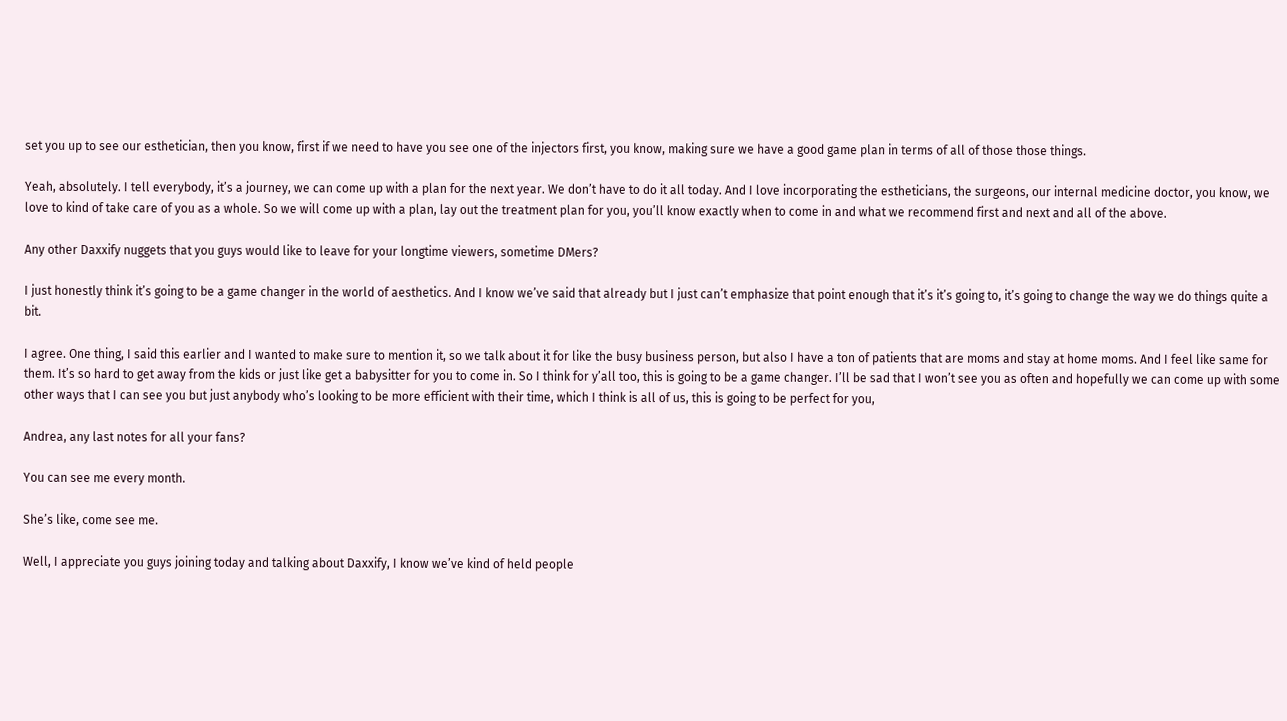set you up to see our esthetician, then you know, first if we need to have you see one of the injectors first, you know, making sure we have a good game plan in terms of all of those those things.

Yeah, absolutely. I tell everybody, it’s a journey, we can come up with a plan for the next year. We don’t have to do it all today. And I love incorporating the estheticians, the surgeons, our internal medicine doctor, you know, we love to kind of take care of you as a whole. So we will come up with a plan, lay out the treatment plan for you, you’ll know exactly when to come in and what we recommend first and next and all of the above.

Any other Daxxify nuggets that you guys would like to leave for your longtime viewers, sometime DMers?

I just honestly think it’s going to be a game changer in the world of aesthetics. And I know we’ve said that already but I just can’t emphasize that point enough that it’s it’s going to, it’s going to change the way we do things quite a bit.

I agree. One thing, I said this earlier and I wanted to make sure to mention it, so we talk about it for like the busy business person, but also I have a ton of patients that are moms and stay at home moms. And I feel like same for them. It’s so hard to get away from the kids or just like get a babysitter for you to come in. So I think for y’all too, this is going to be a game changer. I’ll be sad that I won’t see you as often and hopefully we can come up with some other ways that I can see you but just anybody who’s looking to be more efficient with their time, which I think is all of us, this is going to be perfect for you,

Andrea, any last notes for all your fans?

You can see me every month.

She’s like, come see me.

Well, I appreciate you guys joining today and talking about Daxxify, I know we’ve kind of held people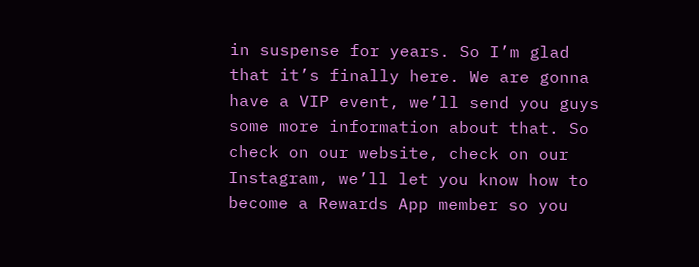in suspense for years. So I’m glad that it’s finally here. We are gonna have a VIP event, we’ll send you guys some more information about that. So check on our website, check on our Instagram, we’ll let you know how to become a Rewards App member so you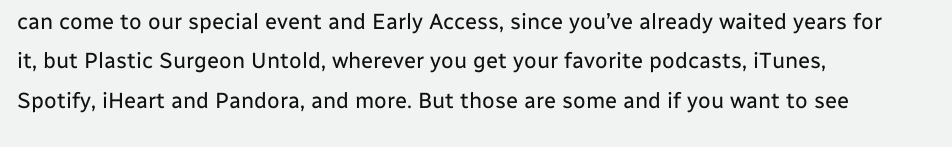can come to our special event and Early Access, since you’ve already waited years for it, but Plastic Surgeon Untold, wherever you get your favorite podcasts, iTunes, Spotify, iHeart and Pandora, and more. But those are some and if you want to see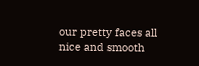our pretty faces all nice and smooth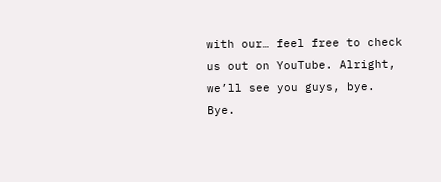with our… feel free to check us out on YouTube. Alright, we’ll see you guys, bye. Bye.